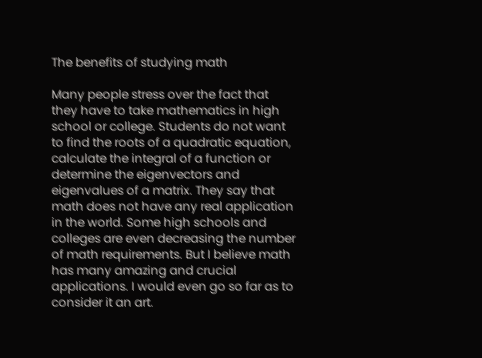The benefits of studying math

Many people stress over the fact that they have to take mathematics in high school or college. Students do not want to find the roots of a quadratic equation, calculate the integral of a function or determine the eigenvectors and eigenvalues of a matrix. They say that math does not have any real application in the world. Some high schools and colleges are even decreasing the number of math requirements. But I believe math has many amazing and crucial applications. I would even go so far as to consider it an art.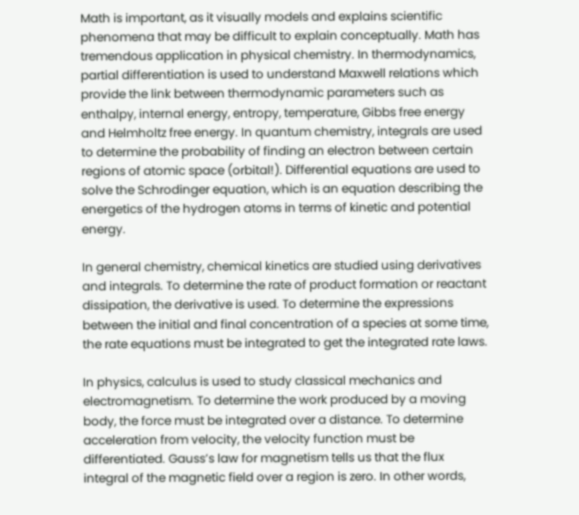Math is important, as it visually models and explains scientific phenomena that may be difficult to explain conceptually. Math has tremendous application in physical chemistry. In thermodynamics, partial differentiation is used to understand Maxwell relations which provide the link between thermodynamic parameters such as enthalpy, internal energy, entropy, temperature, Gibbs free energy and Helmholtz free energy. In quantum chemistry, integrals are used to determine the probability of finding an electron between certain regions of atomic space (orbital!). Differential equations are used to solve the Schrodinger equation, which is an equation describing the energetics of the hydrogen atoms in terms of kinetic and potential energy.

In general chemistry, chemical kinetics are studied using derivatives and integrals. To determine the rate of product formation or reactant dissipation, the derivative is used. To determine the expressions between the initial and final concentration of a species at some time, the rate equations must be integrated to get the integrated rate laws.

In physics, calculus is used to study classical mechanics and electromagnetism. To determine the work produced by a moving body, the force must be integrated over a distance. To determine acceleration from velocity, the velocity function must be differentiated. Gauss’s law for magnetism tells us that the flux integral of the magnetic field over a region is zero. In other words,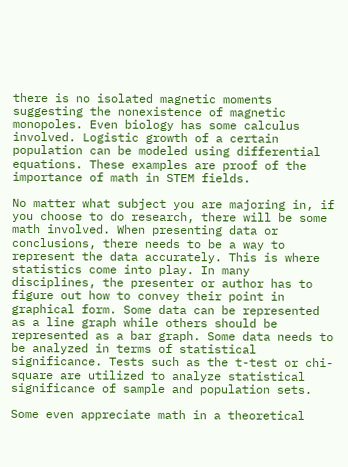there is no isolated magnetic moments suggesting the nonexistence of magnetic monopoles. Even biology has some calculus involved. Logistic growth of a certain population can be modeled using differential equations. These examples are proof of the importance of math in STEM fields.

No matter what subject you are majoring in, if you choose to do research, there will be some math involved. When presenting data or conclusions, there needs to be a way to represent the data accurately. This is where statistics come into play. In many disciplines, the presenter or author has to figure out how to convey their point in graphical form. Some data can be represented as a line graph while others should be represented as a bar graph. Some data needs to be analyzed in terms of statistical significance. Tests such as the t-test or chi-square are utilized to analyze statistical significance of sample and population sets.

Some even appreciate math in a theoretical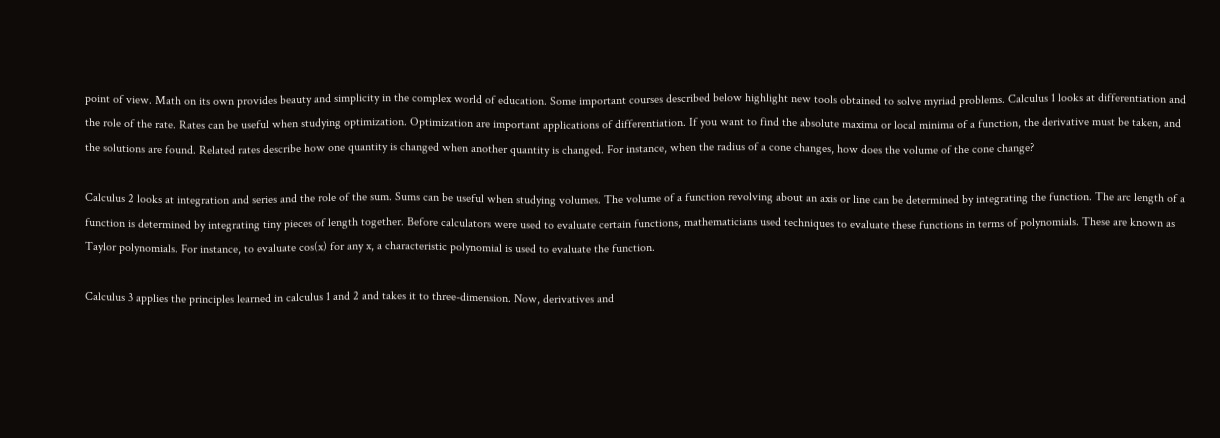point of view. Math on its own provides beauty and simplicity in the complex world of education. Some important courses described below highlight new tools obtained to solve myriad problems. Calculus 1 looks at differentiation and the role of the rate. Rates can be useful when studying optimization. Optimization are important applications of differentiation. If you want to find the absolute maxima or local minima of a function, the derivative must be taken, and the solutions are found. Related rates describe how one quantity is changed when another quantity is changed. For instance, when the radius of a cone changes, how does the volume of the cone change?

Calculus 2 looks at integration and series and the role of the sum. Sums can be useful when studying volumes. The volume of a function revolving about an axis or line can be determined by integrating the function. The arc length of a function is determined by integrating tiny pieces of length together. Before calculators were used to evaluate certain functions, mathematicians used techniques to evaluate these functions in terms of polynomials. These are known as Taylor polynomials. For instance, to evaluate cos(x) for any x, a characteristic polynomial is used to evaluate the function.

Calculus 3 applies the principles learned in calculus 1 and 2 and takes it to three-dimension. Now, derivatives and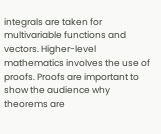integrals are taken for multivariable functions and vectors. Higher-level mathematics involves the use of proofs. Proofs are important to show the audience why theorems are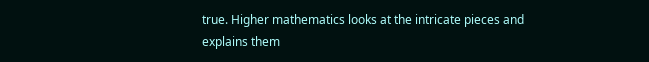true. Higher mathematics looks at the intricate pieces and explains them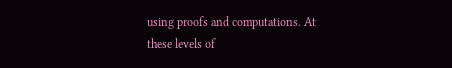using proofs and computations. At these levels of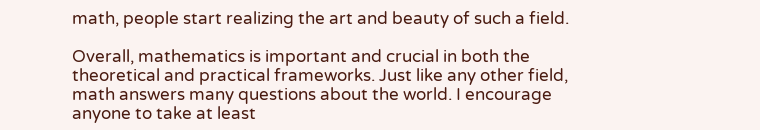math, people start realizing the art and beauty of such a field.

Overall, mathematics is important and crucial in both the theoretical and practical frameworks. Just like any other field, math answers many questions about the world. I encourage anyone to take at least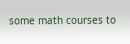some math courses to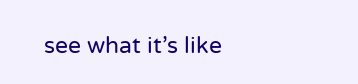see what it’s like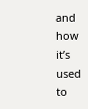and how it’s used to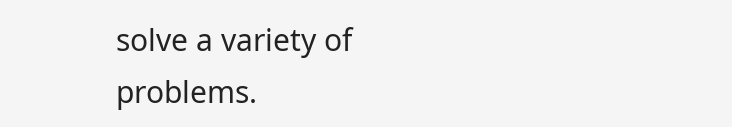solve a variety of problems.